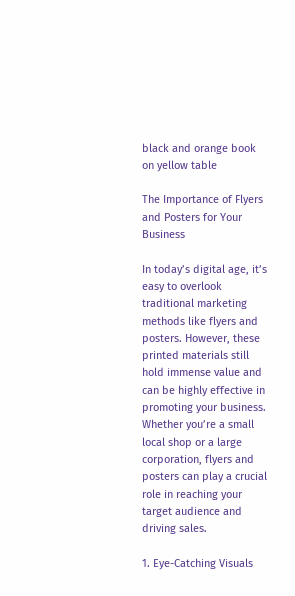black and orange book on yellow table

The Importance of Flyers and Posters for Your Business

In today’s digital age, it’s easy to overlook traditional marketing methods like flyers and posters. However, these printed materials still hold immense value and can be highly effective in promoting your business. Whether you’re a small local shop or a large corporation, flyers and posters can play a crucial role in reaching your target audience and driving sales.

1. Eye-Catching Visuals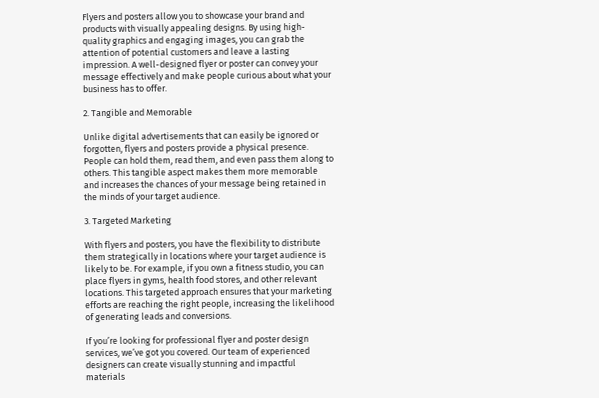Flyers and posters allow you to showcase your brand and products with visually appealing designs. By using high-quality graphics and engaging images, you can grab the attention of potential customers and leave a lasting impression. A well-designed flyer or poster can convey your message effectively and make people curious about what your business has to offer.

2. Tangible and Memorable

Unlike digital advertisements that can easily be ignored or forgotten, flyers and posters provide a physical presence. People can hold them, read them, and even pass them along to others. This tangible aspect makes them more memorable and increases the chances of your message being retained in the minds of your target audience.

3. Targeted Marketing

With flyers and posters, you have the flexibility to distribute them strategically in locations where your target audience is likely to be. For example, if you own a fitness studio, you can place flyers in gyms, health food stores, and other relevant locations. This targeted approach ensures that your marketing efforts are reaching the right people, increasing the likelihood of generating leads and conversions.

If you’re looking for professional flyer and poster design services, we’ve got you covered. Our team of experienced designers can create visually stunning and impactful materials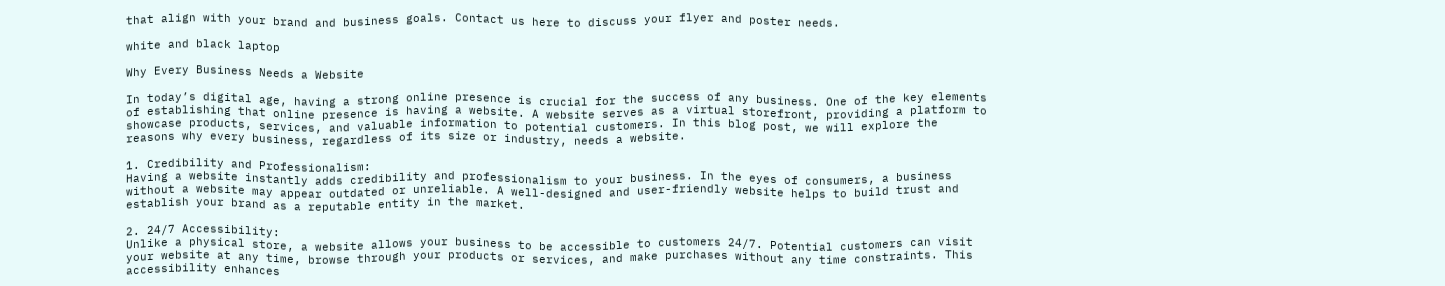that align with your brand and business goals. Contact us here to discuss your flyer and poster needs.

white and black laptop

Why Every Business Needs a Website

In today’s digital age, having a strong online presence is crucial for the success of any business. One of the key elements of establishing that online presence is having a website. A website serves as a virtual storefront, providing a platform to showcase products, services, and valuable information to potential customers. In this blog post, we will explore the reasons why every business, regardless of its size or industry, needs a website.

1. Credibility and Professionalism:
Having a website instantly adds credibility and professionalism to your business. In the eyes of consumers, a business without a website may appear outdated or unreliable. A well-designed and user-friendly website helps to build trust and establish your brand as a reputable entity in the market.

2. 24/7 Accessibility:
Unlike a physical store, a website allows your business to be accessible to customers 24/7. Potential customers can visit your website at any time, browse through your products or services, and make purchases without any time constraints. This accessibility enhances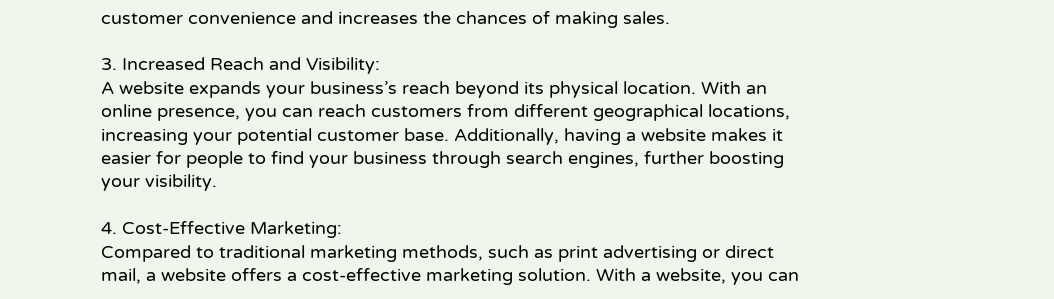customer convenience and increases the chances of making sales.

3. Increased Reach and Visibility:
A website expands your business’s reach beyond its physical location. With an online presence, you can reach customers from different geographical locations, increasing your potential customer base. Additionally, having a website makes it easier for people to find your business through search engines, further boosting your visibility.

4. Cost-Effective Marketing:
Compared to traditional marketing methods, such as print advertising or direct mail, a website offers a cost-effective marketing solution. With a website, you can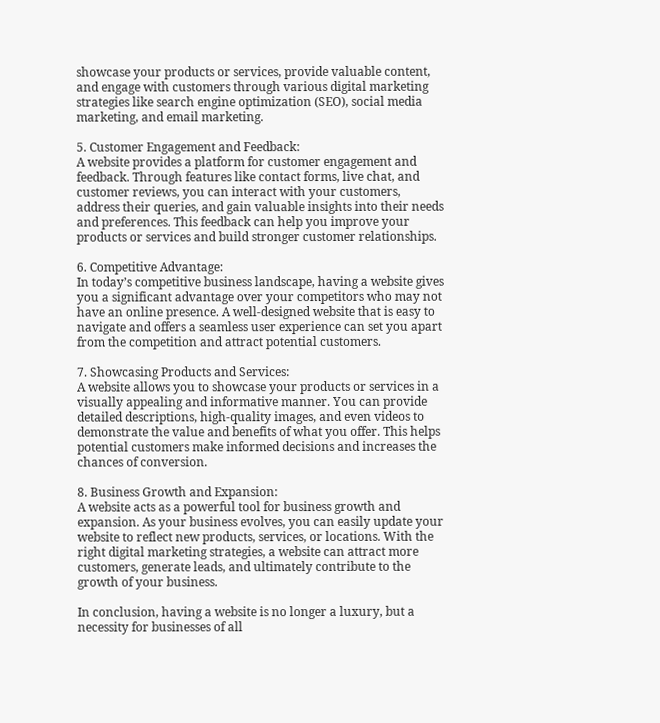showcase your products or services, provide valuable content, and engage with customers through various digital marketing strategies like search engine optimization (SEO), social media marketing, and email marketing.

5. Customer Engagement and Feedback:
A website provides a platform for customer engagement and feedback. Through features like contact forms, live chat, and customer reviews, you can interact with your customers, address their queries, and gain valuable insights into their needs and preferences. This feedback can help you improve your products or services and build stronger customer relationships.

6. Competitive Advantage:
In today’s competitive business landscape, having a website gives you a significant advantage over your competitors who may not have an online presence. A well-designed website that is easy to navigate and offers a seamless user experience can set you apart from the competition and attract potential customers.

7. Showcasing Products and Services:
A website allows you to showcase your products or services in a visually appealing and informative manner. You can provide detailed descriptions, high-quality images, and even videos to demonstrate the value and benefits of what you offer. This helps potential customers make informed decisions and increases the chances of conversion.

8. Business Growth and Expansion:
A website acts as a powerful tool for business growth and expansion. As your business evolves, you can easily update your website to reflect new products, services, or locations. With the right digital marketing strategies, a website can attract more customers, generate leads, and ultimately contribute to the growth of your business.

In conclusion, having a website is no longer a luxury, but a necessity for businesses of all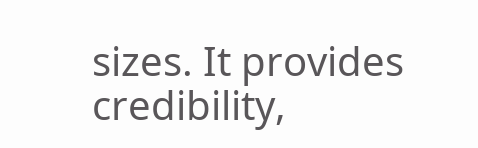sizes. It provides credibility,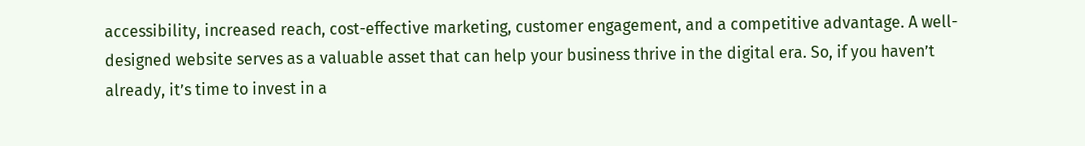accessibility, increased reach, cost-effective marketing, customer engagement, and a competitive advantage. A well-designed website serves as a valuable asset that can help your business thrive in the digital era. So, if you haven’t already, it’s time to invest in a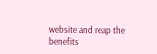website and reap the benefits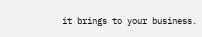it brings to your business.